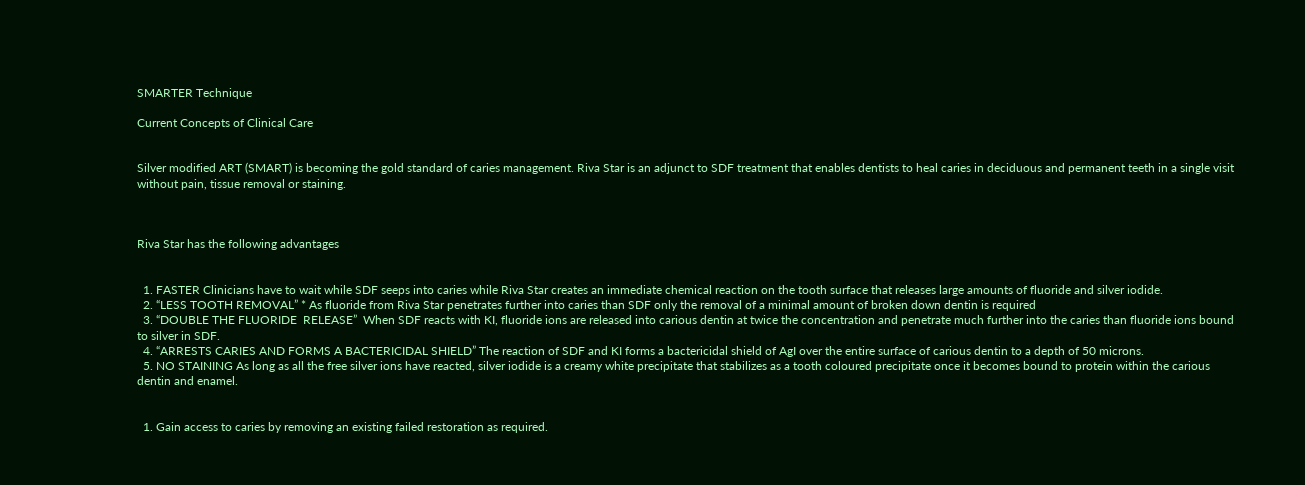SMARTER Technique

Current Concepts of Clinical Care


Silver modified ART (SMART) is becoming the gold standard of caries management. Riva Star is an adjunct to SDF treatment that enables dentists to heal caries in deciduous and permanent teeth in a single visit without pain, tissue removal or staining.



Riva Star has the following advantages


  1. FASTER Clinicians have to wait while SDF seeps into caries while Riva Star creates an immediate chemical reaction on the tooth surface that releases large amounts of fluoride and silver iodide.
  2. “LESS TOOTH REMOVAL” * As fluoride from Riva Star penetrates further into caries than SDF only the removal of a minimal amount of broken down dentin is required
  3. “DOUBLE THE FLUORIDE  RELEASE”  When SDF reacts with KI, fluoride ions are released into carious dentin at twice the concentration and penetrate much further into the caries than fluoride ions bound to silver in SDF.
  4. “ARRESTS CARIES AND FORMS A BACTERICIDAL SHIELD” The reaction of SDF and KI forms a bactericidal shield of AgI over the entire surface of carious dentin to a depth of 50 microns.
  5. NO STAINING As long as all the free silver ions have reacted, silver iodide is a creamy white precipitate that stabilizes as a tooth coloured precipitate once it becomes bound to protein within the carious dentin and enamel.


  1. Gain access to caries by removing an existing failed restoration as required.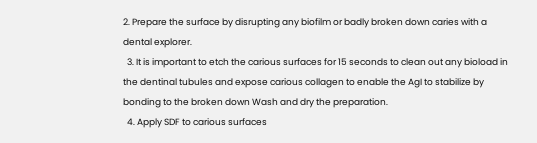2. Prepare the surface by disrupting any biofilm or badly broken down caries with a dental explorer.
  3. It is important to etch the carious surfaces for 15 seconds to clean out any bioload in the dentinal tubules and expose carious collagen to enable the AgI to stabilize by bonding to the broken down Wash and dry the preparation.
  4. Apply SDF to carious surfaces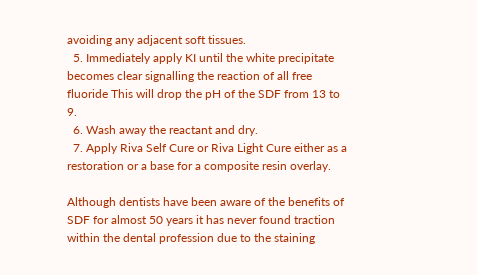avoiding any adjacent soft tissues.
  5. Immediately apply KI until the white precipitate becomes clear signalling the reaction of all free fluoride This will drop the pH of the SDF from 13 to 9.
  6. Wash away the reactant and dry.
  7. Apply Riva Self Cure or Riva Light Cure either as a restoration or a base for a composite resin overlay.

Although dentists have been aware of the benefits of SDF for almost 50 years it has never found traction within the dental profession due to the staining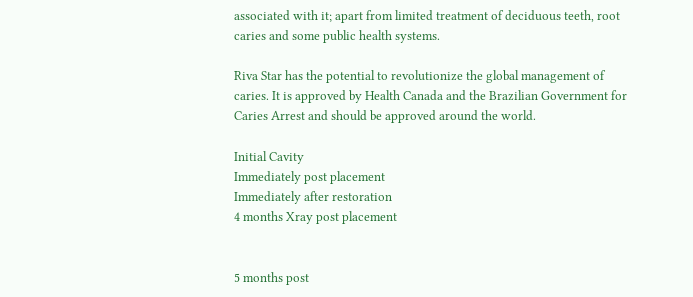associated with it; apart from limited treatment of deciduous teeth, root caries and some public health systems.

Riva Star has the potential to revolutionize the global management of caries. It is approved by Health Canada and the Brazilian Government for Caries Arrest and should be approved around the world.

Initial Cavity
Immediately post placement
Immediately after restoration
4 months Xray post placement


5 months post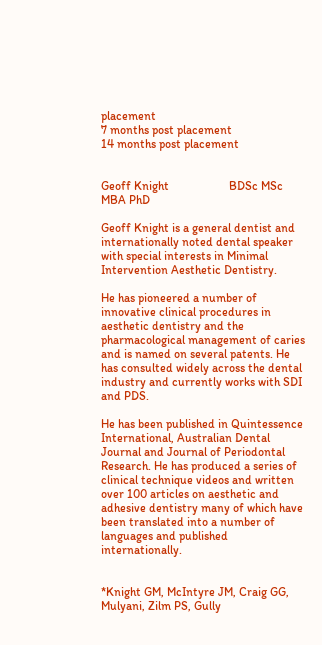placement
7 months post placement
14 months post placement


Geoff Knight                    BDSc MSc MBA PhD

Geoff Knight is a general dentist and internationally noted dental speaker with special interests in Minimal Intervention Aesthetic Dentistry.

He has pioneered a number of innovative clinical procedures in aesthetic dentistry and the pharmacological management of caries and is named on several patents. He has consulted widely across the dental industry and currently works with SDI and PDS.

He has been published in Quintessence International, Australian Dental Journal and Journal of Periodontal Research. He has produced a series of clinical technique videos and written over 100 articles on aesthetic and adhesive dentistry many of which have been translated into a number of languages and published internationally.


*Knight GM, McIntyre JM, Craig GG, Mulyani, Zilm PS, Gully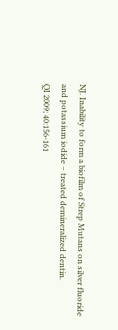NJ. Inability to form a biofilm of Strep Mutans on silver fluoride and potassium iodide – treated demineralized dentin.
QI 2009; 40:156-161